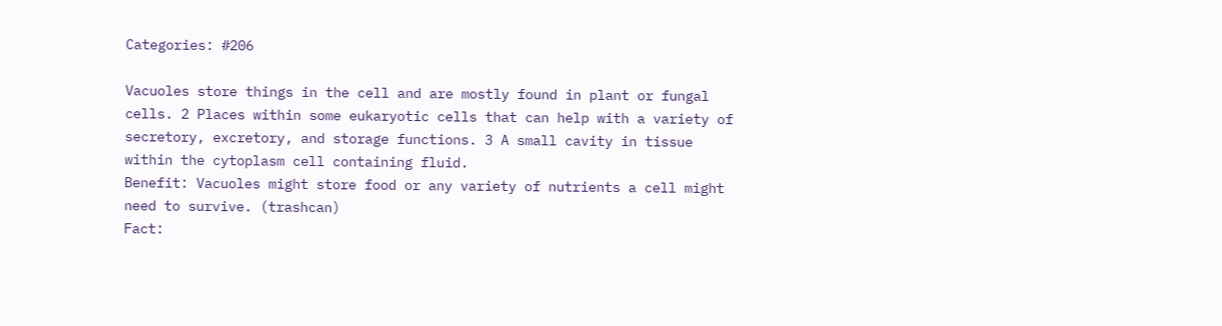Categories: #206

Vacuoles store things in the cell and are mostly found in plant or fungal cells. 2 Places within some eukaryotic cells that can help with a variety of secretory, excretory, and storage functions. 3 A small cavity in tissue within the cytoplasm cell containing fluid.
Benefit: Vacuoles might store food or any variety of nutrients a cell might need to survive. (trashcan)
Fact: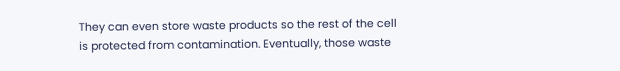They can even store waste products so the rest of the cell is protected from contamination. Eventually, those waste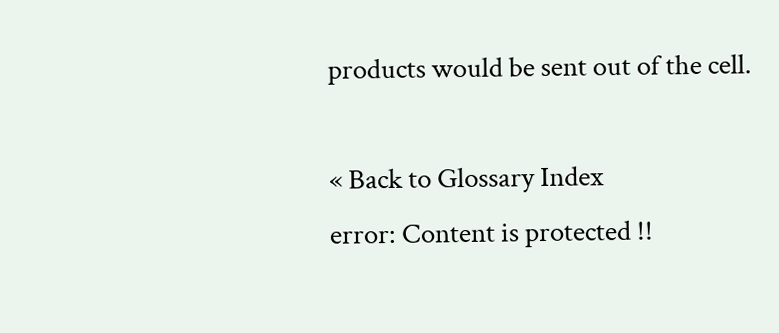products would be sent out of the cell.

« Back to Glossary Index
error: Content is protected !!